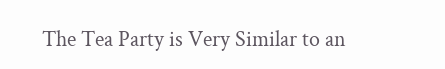The Tea Party is Very Similar to an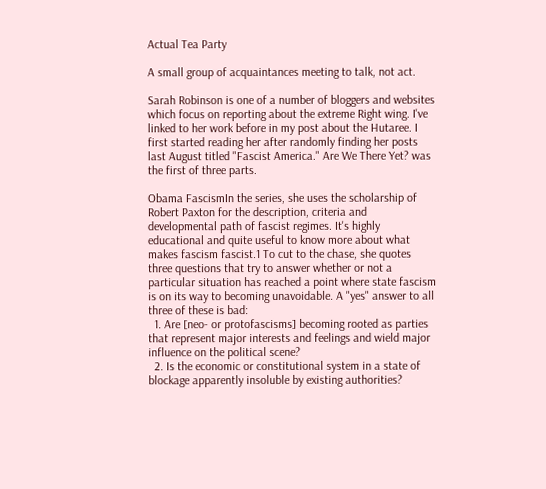Actual Tea Party

A small group of acquaintances meeting to talk, not act.

Sarah Robinson is one of a number of bloggers and websites which focus on reporting about the extreme Right wing. I've linked to her work before in my post about the Hutaree. I first started reading her after randomly finding her posts last August titled "Fascist America." Are We There Yet? was the first of three parts.

Obama FascismIn the series, she uses the scholarship of Robert Paxton for the description, criteria and developmental path of fascist regimes. It's highly educational and quite useful to know more about what makes fascism fascist.1 To cut to the chase, she quotes three questions that try to answer whether or not a particular situation has reached a point where state fascism is on its way to becoming unavoidable. A "yes" answer to all three of these is bad:
  1. Are [neo- or protofascisms] becoming rooted as parties that represent major interests and feelings and wield major influence on the political scene?
  2. Is the economic or constitutional system in a state of blockage apparently insoluble by existing authorities?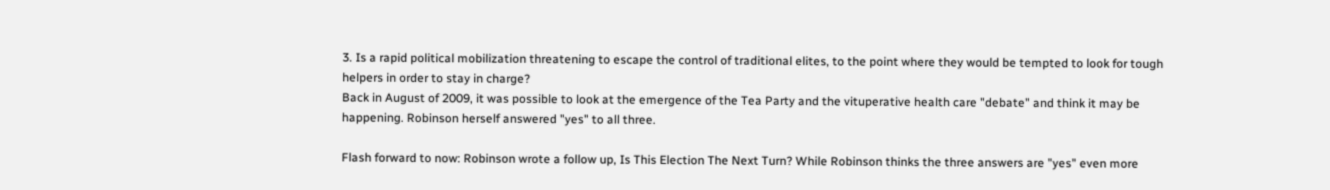3. Is a rapid political mobilization threatening to escape the control of traditional elites, to the point where they would be tempted to look for tough helpers in order to stay in charge?
Back in August of 2009, it was possible to look at the emergence of the Tea Party and the vituperative health care "debate" and think it may be happening. Robinson herself answered "yes" to all three.

Flash forward to now: Robinson wrote a follow up, Is This Election The Next Turn? While Robinson thinks the three answers are "yes" even more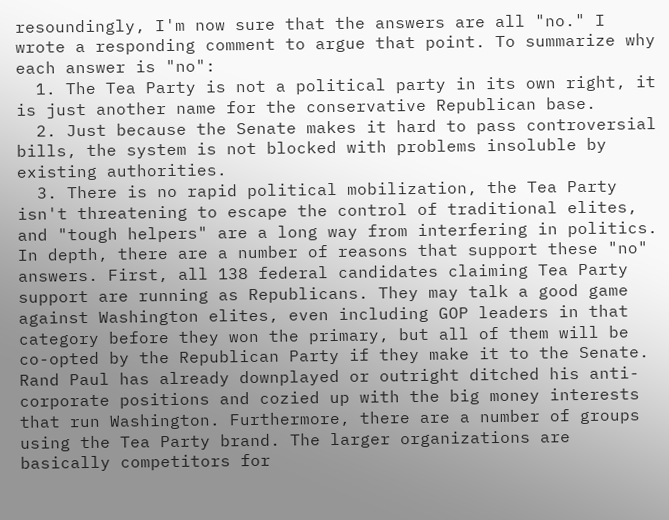resoundingly, I'm now sure that the answers are all "no." I wrote a responding comment to argue that point. To summarize why each answer is "no":
  1. The Tea Party is not a political party in its own right, it is just another name for the conservative Republican base.
  2. Just because the Senate makes it hard to pass controversial bills, the system is not blocked with problems insoluble by existing authorities.
  3. There is no rapid political mobilization, the Tea Party isn't threatening to escape the control of traditional elites, and "tough helpers" are a long way from interfering in politics.
In depth, there are a number of reasons that support these "no" answers. First, all 138 federal candidates claiming Tea Party support are running as Republicans. They may talk a good game against Washington elites, even including GOP leaders in that category before they won the primary, but all of them will be co-opted by the Republican Party if they make it to the Senate. Rand Paul has already downplayed or outright ditched his anti-corporate positions and cozied up with the big money interests that run Washington. Furthermore, there are a number of groups using the Tea Party brand. The larger organizations are basically competitors for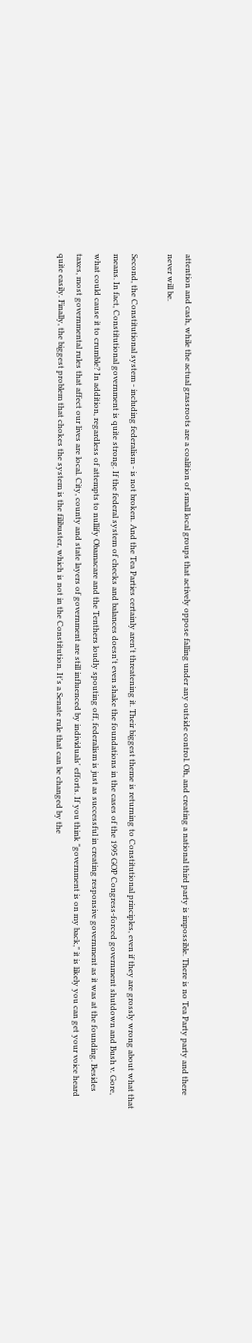attention and cash, while the actual grassroots are a coalition of small local groups that actively oppose falling under any outside control. Oh, and creating a national third party is impossible. There is no Tea Party party and there never will be.

Second, the Constitutional system - including federalism - is not broken. And the Tea Parties certainly aren't threatening it. Their biggest theme is returning to Constitutional principles, even if they are grossly wrong about what that means. In fact, Constitutional government is quite strong. If the federal system of checks and balances doesn't even shake the foundations in the cases of the 1995 GOP Congress-forced government shutdown and Bush v. Gore, what could cause it to crumble? In addition, regardless of attempts to nullify Obamacare and the Tenthers loudly spouting off, federalism is just as successful in creating responsive government as it was at the founding. Besides taxes, most governmental rules that affect our lives are local. City, county and state layers of government are still influenced by individuals' efforts. If you think "government is on my back," it is likely you can get your voice heard quite easily. Finally, the biggest problem that chokes the system is the filibuster, which is not in the Constitution. It's a Senate rule that can be changed by the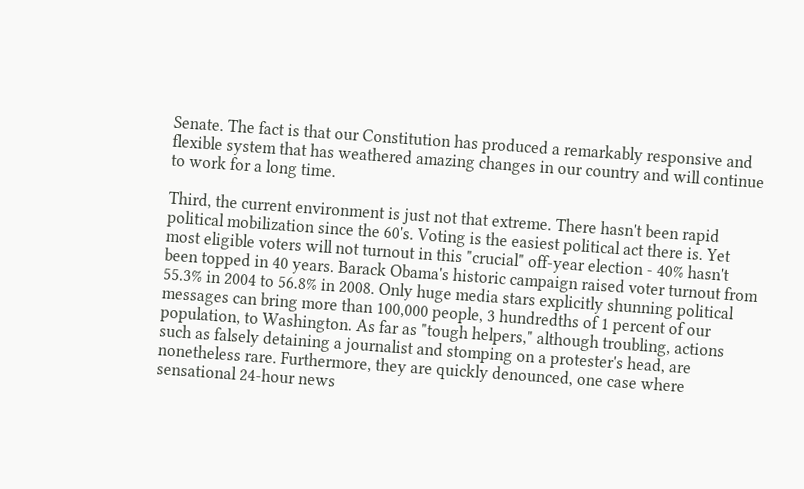Senate. The fact is that our Constitution has produced a remarkably responsive and flexible system that has weathered amazing changes in our country and will continue to work for a long time.

Third, the current environment is just not that extreme. There hasn't been rapid political mobilization since the 60's. Voting is the easiest political act there is. Yet most eligible voters will not turnout in this "crucial" off-year election - 40% hasn't been topped in 40 years. Barack Obama's historic campaign raised voter turnout from 55.3% in 2004 to 56.8% in 2008. Only huge media stars explicitly shunning political messages can bring more than 100,000 people, 3 hundredths of 1 percent of our population, to Washington. As far as "tough helpers," although troubling, actions such as falsely detaining a journalist and stomping on a protester's head, are nonetheless rare. Furthermore, they are quickly denounced, one case where sensational 24-hour news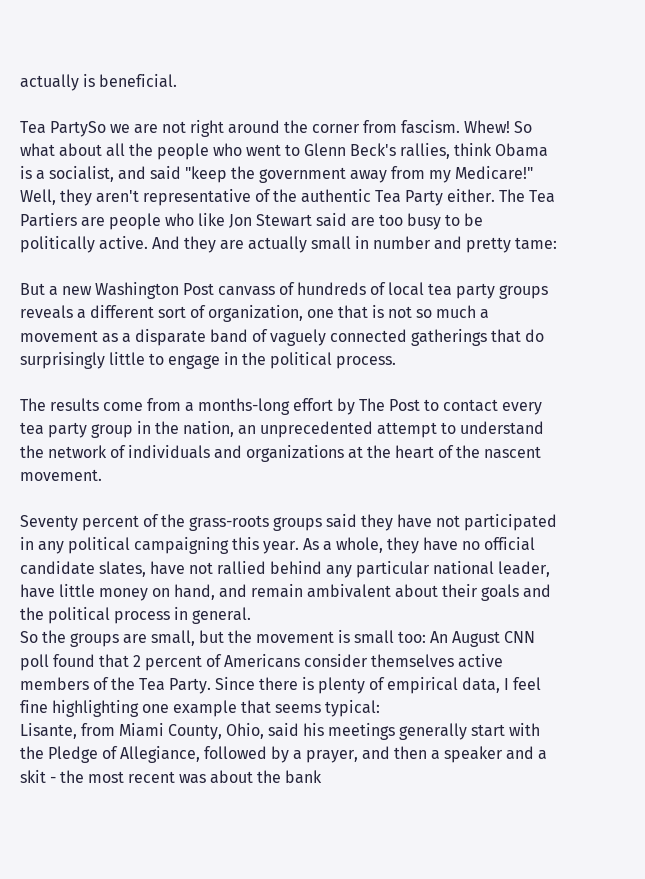actually is beneficial.

Tea PartySo we are not right around the corner from fascism. Whew! So what about all the people who went to Glenn Beck's rallies, think Obama is a socialist, and said "keep the government away from my Medicare!" Well, they aren't representative of the authentic Tea Party either. The Tea Partiers are people who like Jon Stewart said are too busy to be politically active. And they are actually small in number and pretty tame:

But a new Washington Post canvass of hundreds of local tea party groups reveals a different sort of organization, one that is not so much a movement as a disparate band of vaguely connected gatherings that do surprisingly little to engage in the political process.

The results come from a months-long effort by The Post to contact every tea party group in the nation, an unprecedented attempt to understand the network of individuals and organizations at the heart of the nascent movement.

Seventy percent of the grass-roots groups said they have not participated in any political campaigning this year. As a whole, they have no official candidate slates, have not rallied behind any particular national leader, have little money on hand, and remain ambivalent about their goals and the political process in general.
So the groups are small, but the movement is small too: An August CNN poll found that 2 percent of Americans consider themselves active members of the Tea Party. Since there is plenty of empirical data, I feel fine highlighting one example that seems typical:
Lisante, from Miami County, Ohio, said his meetings generally start with the Pledge of Allegiance, followed by a prayer, and then a speaker and a skit - the most recent was about the bank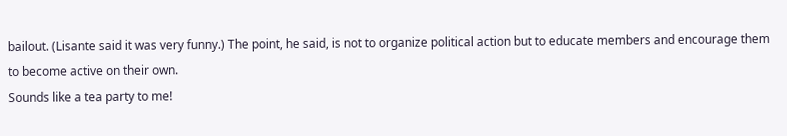bailout. (Lisante said it was very funny.) The point, he said, is not to organize political action but to educate members and encourage them to become active on their own.
Sounds like a tea party to me!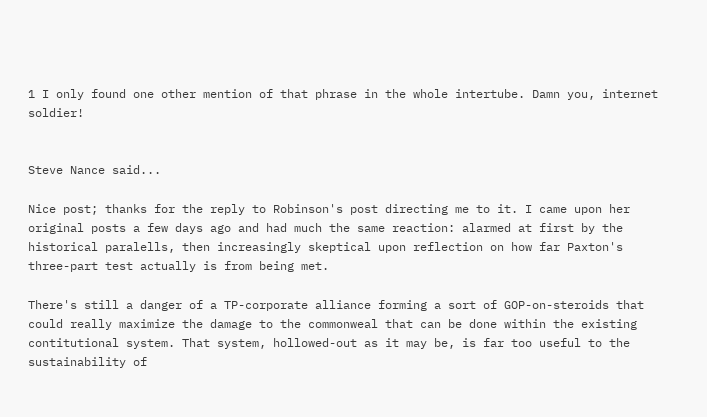1 I only found one other mention of that phrase in the whole intertube. Damn you, internet soldier!


Steve Nance said...

Nice post; thanks for the reply to Robinson's post directing me to it. I came upon her original posts a few days ago and had much the same reaction: alarmed at first by the historical paralells, then increasingly skeptical upon reflection on how far Paxton's three-part test actually is from being met.

There's still a danger of a TP-corporate alliance forming a sort of GOP-on-steroids that could really maximize the damage to the commonweal that can be done within the existing contitutional system. That system, hollowed-out as it may be, is far too useful to the sustainability of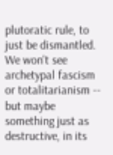plutoratic rule, to just be dismantled. We won't see archetypal fascism or totalitarianism -- but maybe something just as destructive, in its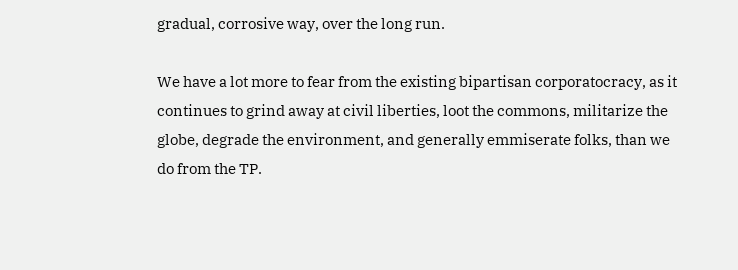gradual, corrosive way, over the long run.

We have a lot more to fear from the existing bipartisan corporatocracy, as it continues to grind away at civil liberties, loot the commons, militarize the globe, degrade the environment, and generally emmiserate folks, than we do from the TP.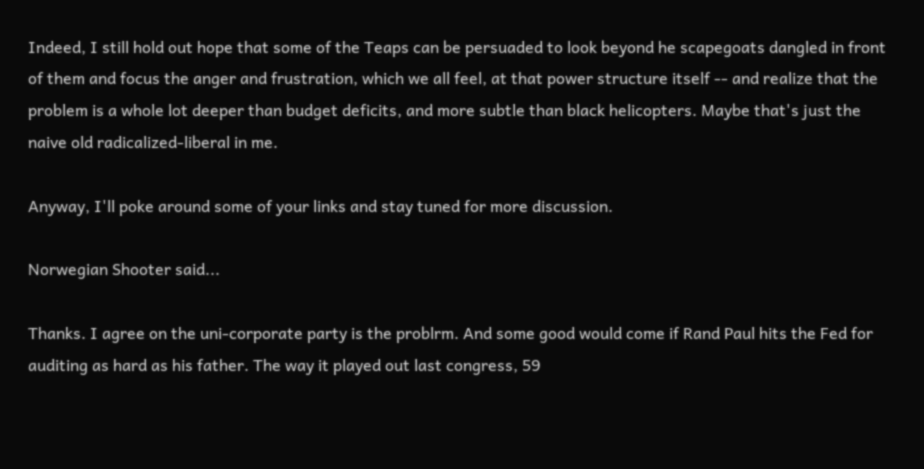Indeed, I still hold out hope that some of the Teaps can be persuaded to look beyond he scapegoats dangled in front of them and focus the anger and frustration, which we all feel, at that power structure itself -- and realize that the problem is a whole lot deeper than budget deficits, and more subtle than black helicopters. Maybe that's just the naive old radicalized-liberal in me.

Anyway, I'll poke around some of your links and stay tuned for more discussion.

Norwegian Shooter said...

Thanks. I agree on the uni-corporate party is the problrm. And some good would come if Rand Paul hits the Fed for auditing as hard as his father. The way it played out last congress, 59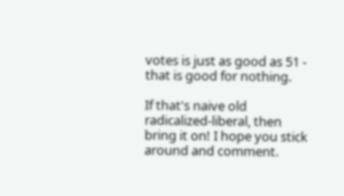votes is just as good as 51 - that is good for nothing.

If that's naive old radicalized-liberal, then bring it on! I hope you stick around and comment.